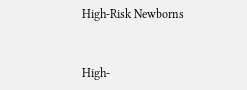High-Risk Newborns


High-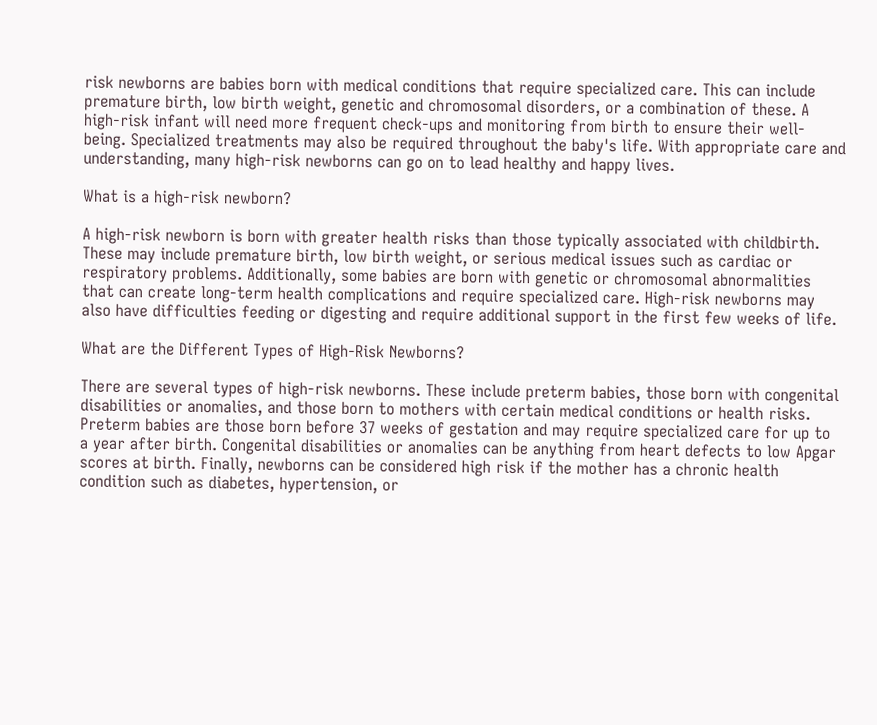risk newborns are babies born with medical conditions that require specialized care. This can include premature birth, low birth weight, genetic and chromosomal disorders, or a combination of these. A high-risk infant will need more frequent check-ups and monitoring from birth to ensure their well-being. Specialized treatments may also be required throughout the baby's life. With appropriate care and understanding, many high-risk newborns can go on to lead healthy and happy lives.

What is a high-risk newborn?

A high-risk newborn is born with greater health risks than those typically associated with childbirth. These may include premature birth, low birth weight, or serious medical issues such as cardiac or respiratory problems. Additionally, some babies are born with genetic or chromosomal abnormalities that can create long-term health complications and require specialized care. High-risk newborns may also have difficulties feeding or digesting and require additional support in the first few weeks of life.

What are the Different Types of High-Risk Newborns?

There are several types of high-risk newborns. These include preterm babies, those born with congenital disabilities or anomalies, and those born to mothers with certain medical conditions or health risks. Preterm babies are those born before 37 weeks of gestation and may require specialized care for up to a year after birth. Congenital disabilities or anomalies can be anything from heart defects to low Apgar scores at birth. Finally, newborns can be considered high risk if the mother has a chronic health condition such as diabetes, hypertension, or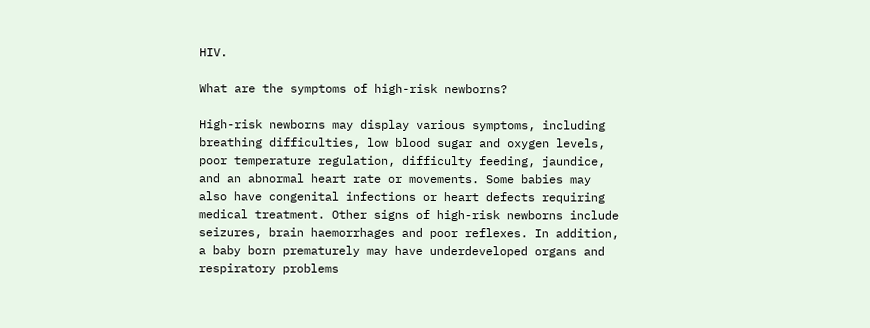HIV.

What are the symptoms of high-risk newborns?

High-risk newborns may display various symptoms, including breathing difficulties, low blood sugar and oxygen levels, poor temperature regulation, difficulty feeding, jaundice, and an abnormal heart rate or movements. Some babies may also have congenital infections or heart defects requiring medical treatment. Other signs of high-risk newborns include seizures, brain haemorrhages and poor reflexes. In addition, a baby born prematurely may have underdeveloped organs and respiratory problems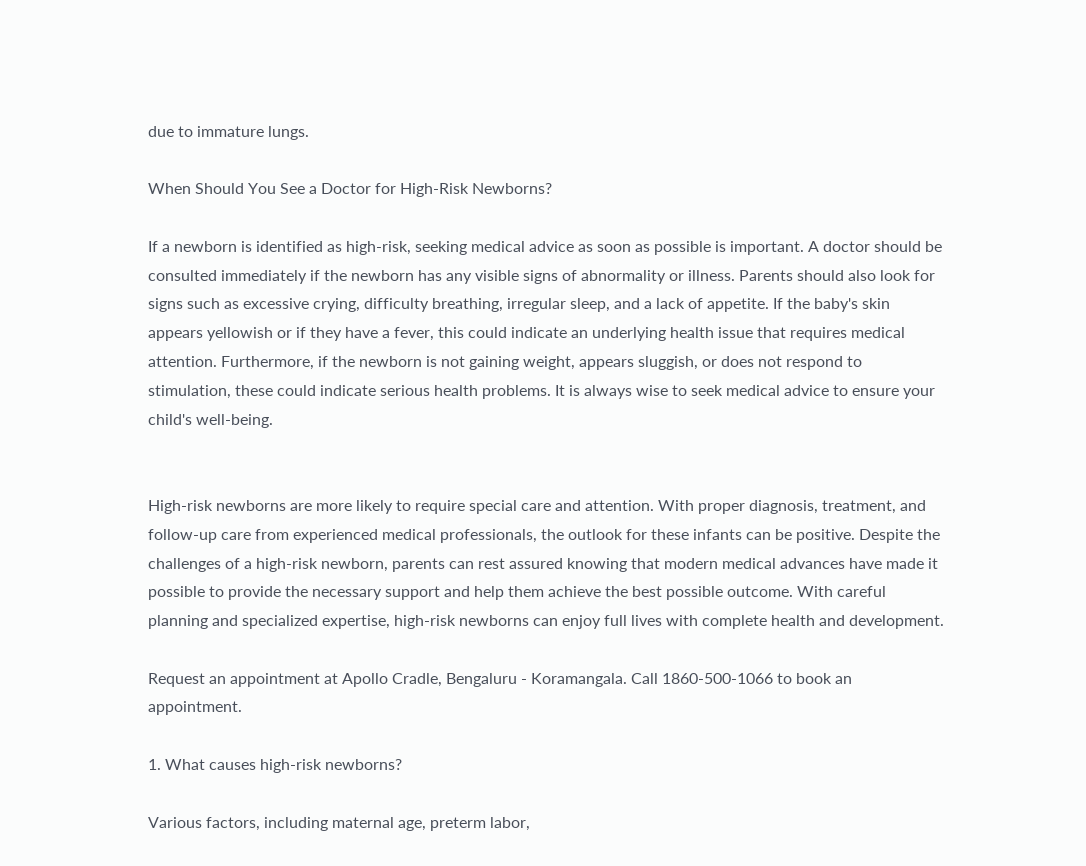due to immature lungs.

When Should You See a Doctor for High-Risk Newborns?

If a newborn is identified as high-risk, seeking medical advice as soon as possible is important. A doctor should be consulted immediately if the newborn has any visible signs of abnormality or illness. Parents should also look for signs such as excessive crying, difficulty breathing, irregular sleep, and a lack of appetite. If the baby's skin appears yellowish or if they have a fever, this could indicate an underlying health issue that requires medical attention. Furthermore, if the newborn is not gaining weight, appears sluggish, or does not respond to stimulation, these could indicate serious health problems. It is always wise to seek medical advice to ensure your child's well-being.


High-risk newborns are more likely to require special care and attention. With proper diagnosis, treatment, and follow-up care from experienced medical professionals, the outlook for these infants can be positive. Despite the challenges of a high-risk newborn, parents can rest assured knowing that modern medical advances have made it possible to provide the necessary support and help them achieve the best possible outcome. With careful planning and specialized expertise, high-risk newborns can enjoy full lives with complete health and development.

Request an appointment at Apollo Cradle, Bengaluru - Koramangala. Call 1860-500-1066 to book an appointment.

1. What causes high-risk newborns?

Various factors, including maternal age, preterm labor,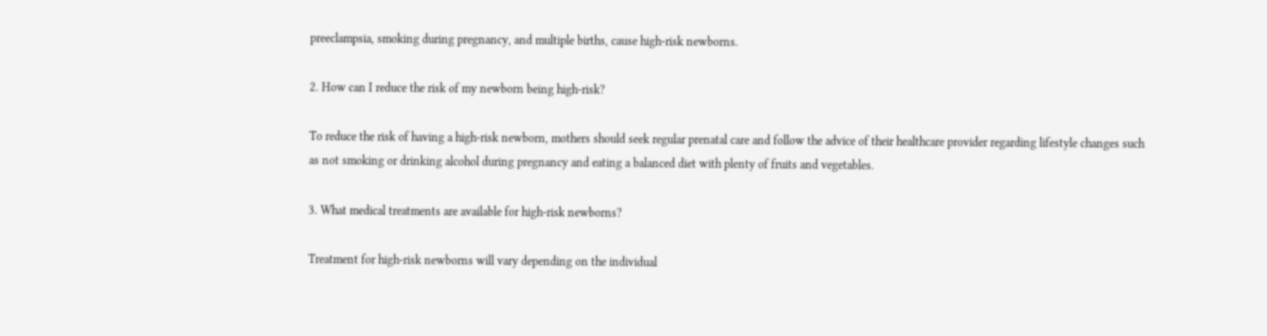preeclampsia, smoking during pregnancy, and multiple births, cause high-risk newborns.

2. How can I reduce the risk of my newborn being high-risk?

To reduce the risk of having a high-risk newborn, mothers should seek regular prenatal care and follow the advice of their healthcare provider regarding lifestyle changes such as not smoking or drinking alcohol during pregnancy and eating a balanced diet with plenty of fruits and vegetables.

3. What medical treatments are available for high-risk newborns?

Treatment for high-risk newborns will vary depending on the individual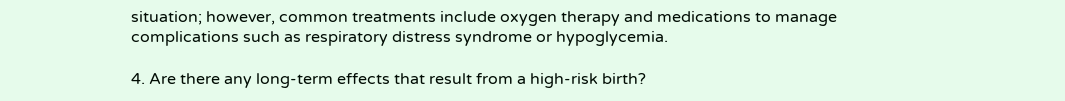situation; however, common treatments include oxygen therapy and medications to manage complications such as respiratory distress syndrome or hypoglycemia.

4. Are there any long-term effects that result from a high-risk birth?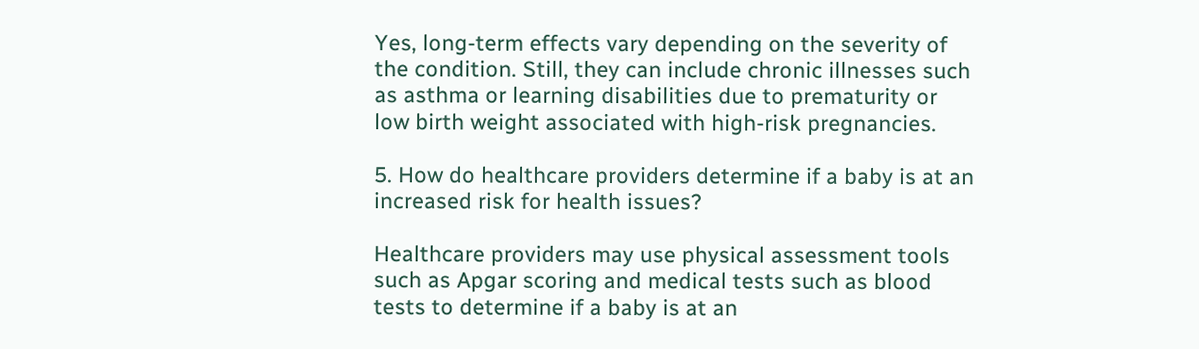Yes, long-term effects vary depending on the severity of the condition. Still, they can include chronic illnesses such as asthma or learning disabilities due to prematurity or low birth weight associated with high-risk pregnancies.

5. How do healthcare providers determine if a baby is at an increased risk for health issues?

Healthcare providers may use physical assessment tools such as Apgar scoring and medical tests such as blood tests to determine if a baby is at an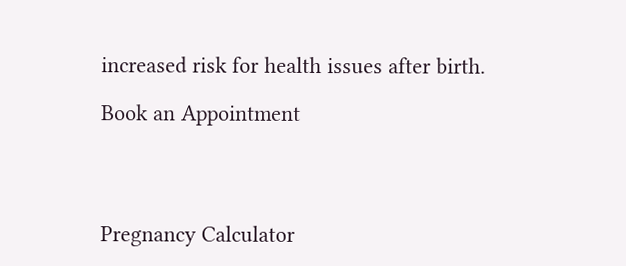increased risk for health issues after birth.

Book an Appointment




Pregnancy Calculator